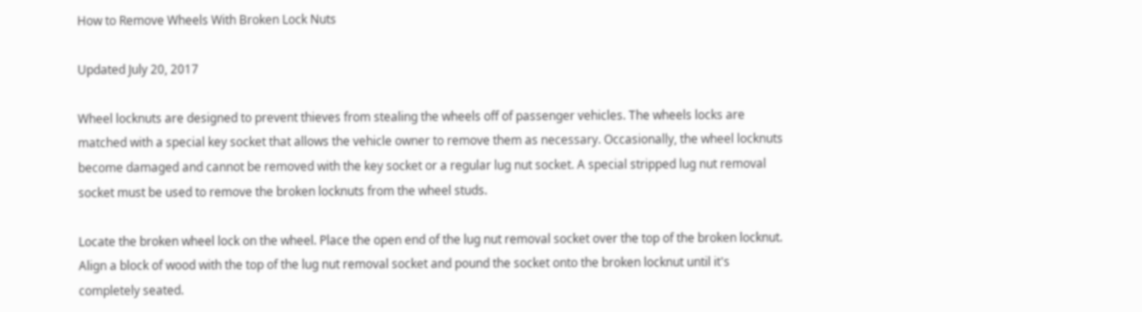How to Remove Wheels With Broken Lock Nuts

Updated July 20, 2017

Wheel locknuts are designed to prevent thieves from stealing the wheels off of passenger vehicles. The wheels locks are matched with a special key socket that allows the vehicle owner to remove them as necessary. Occasionally, the wheel locknuts become damaged and cannot be removed with the key socket or a regular lug nut socket. A special stripped lug nut removal socket must be used to remove the broken locknuts from the wheel studs.

Locate the broken wheel lock on the wheel. Place the open end of the lug nut removal socket over the top of the broken locknut. Align a block of wood with the top of the lug nut removal socket and pound the socket onto the broken locknut until it's completely seated.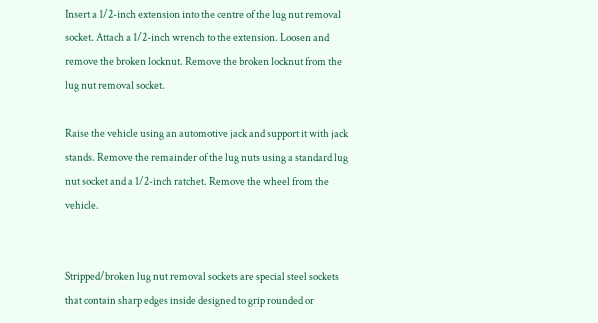Insert a 1/2-inch extension into the centre of the lug nut removal socket. Attach a 1/2-inch wrench to the extension. Loosen and remove the broken locknut. Remove the broken locknut from the lug nut removal socket.

Raise the vehicle using an automotive jack and support it with jack stands. Remove the remainder of the lug nuts using a standard lug nut socket and a 1/2-inch ratchet. Remove the wheel from the vehicle.


Stripped/broken lug nut removal sockets are special steel sockets that contain sharp edges inside designed to grip rounded or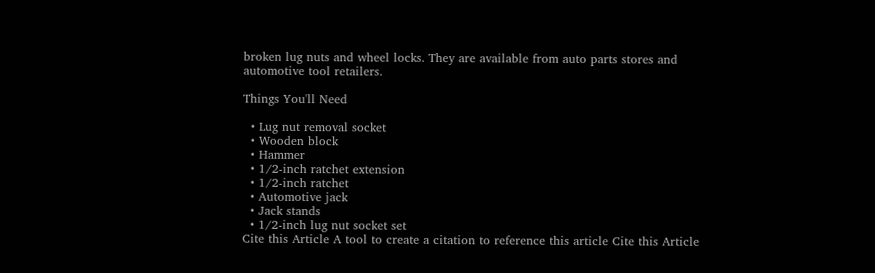broken lug nuts and wheel locks. They are available from auto parts stores and automotive tool retailers.

Things You'll Need

  • Lug nut removal socket
  • Wooden block
  • Hammer
  • 1/2-inch ratchet extension
  • 1/2-inch ratchet
  • Automotive jack
  • Jack stands
  • 1/2-inch lug nut socket set
Cite this Article A tool to create a citation to reference this article Cite this Article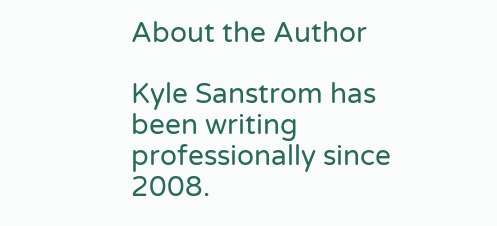About the Author

Kyle Sanstrom has been writing professionally since 2008.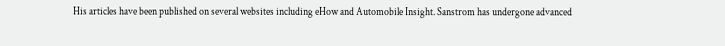His articles have been published on several websites including eHow and Automobile Insight. Sanstrom has undergone advanced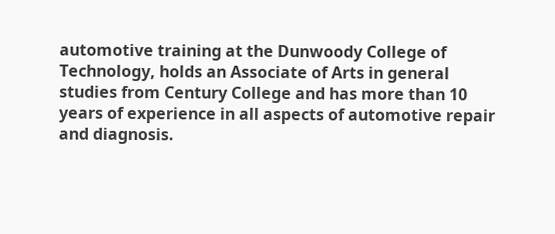automotive training at the Dunwoody College of Technology, holds an Associate of Arts in general studies from Century College and has more than 10 years of experience in all aspects of automotive repair and diagnosis.